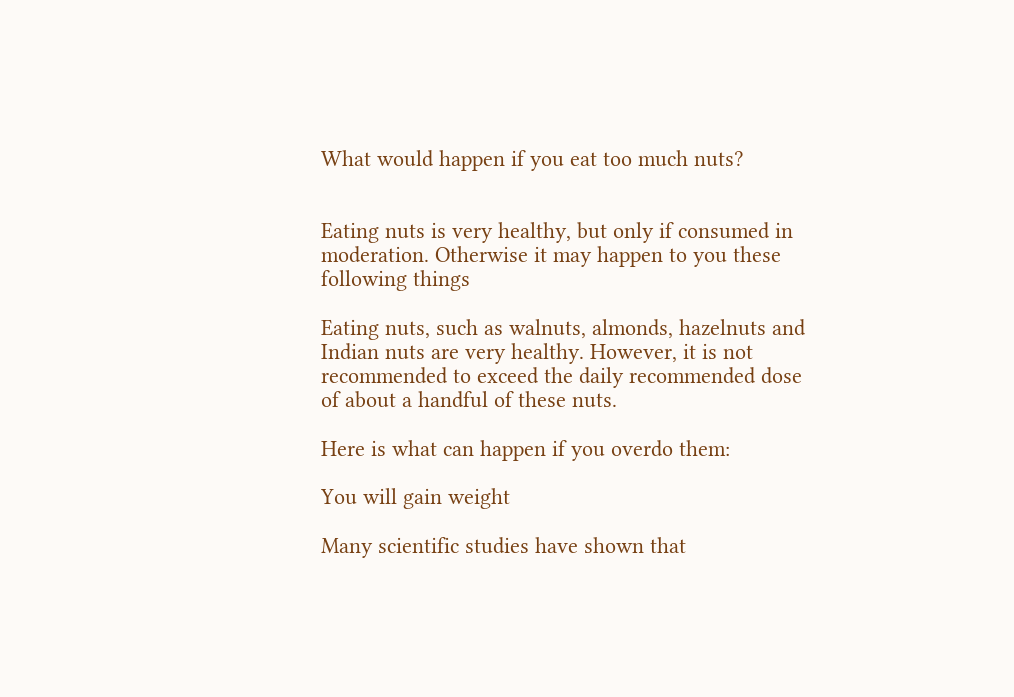What would happen if you eat too much nuts?


Eating nuts is very healthy, but only if consumed in moderation. Otherwise it may happen to you these following things

Eating nuts, such as walnuts, almonds, hazelnuts and Indian nuts are very healthy. However, it is not recommended to exceed the daily recommended dose of about a handful of these nuts.

Here is what can happen if you overdo them:

You will gain weight

Many scientific studies have shown that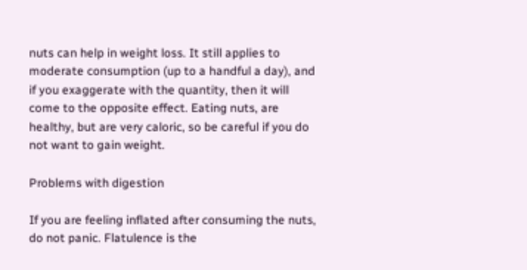nuts can help in weight loss. It still applies to moderate consumption (up to a handful a day), and if you exaggerate with the quantity, then it will come to the opposite effect. Eating nuts, are healthy, but are very caloric, so be careful if you do not want to gain weight.

Problems with digestion

If you are feeling inflated after consuming the nuts, do not panic. Flatulence is the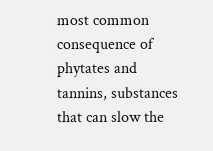most common consequence of phytates and tannins, substances that can slow the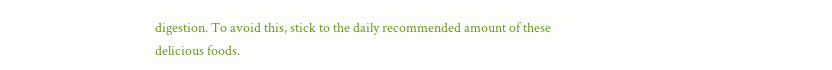digestion. To avoid this, stick to the daily recommended amount of these delicious foods.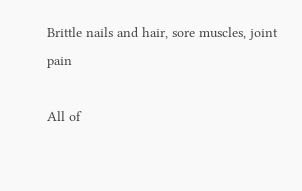Brittle nails and hair, sore muscles, joint pain

All of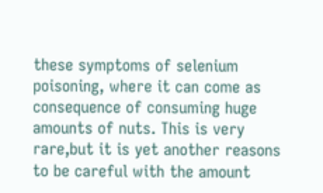these symptoms of selenium poisoning, where it can come as consequence of consuming huge amounts of nuts. This is very rare,but it is yet another reasons to be careful with the amount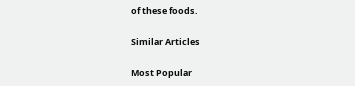of these foods.

Similar Articles

Most Popular